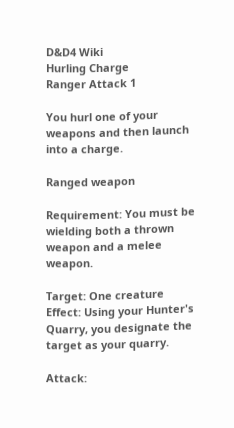D&D4 Wiki
Hurling Charge
Ranger Attack 1

You hurl one of your weapons and then launch into a charge.

Ranged weapon

Requirement: You must be wielding both a thrown weapon and a melee weapon.

Target: One creature
Effect: Using your Hunter's Quarry, you designate the target as your quarry.

Attack: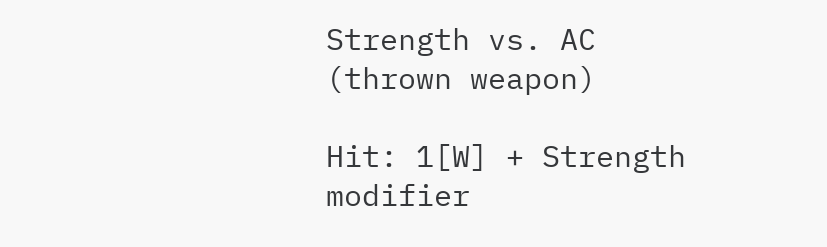Strength vs. AC (thrown weapon)

Hit: 1[W] + Strength modifier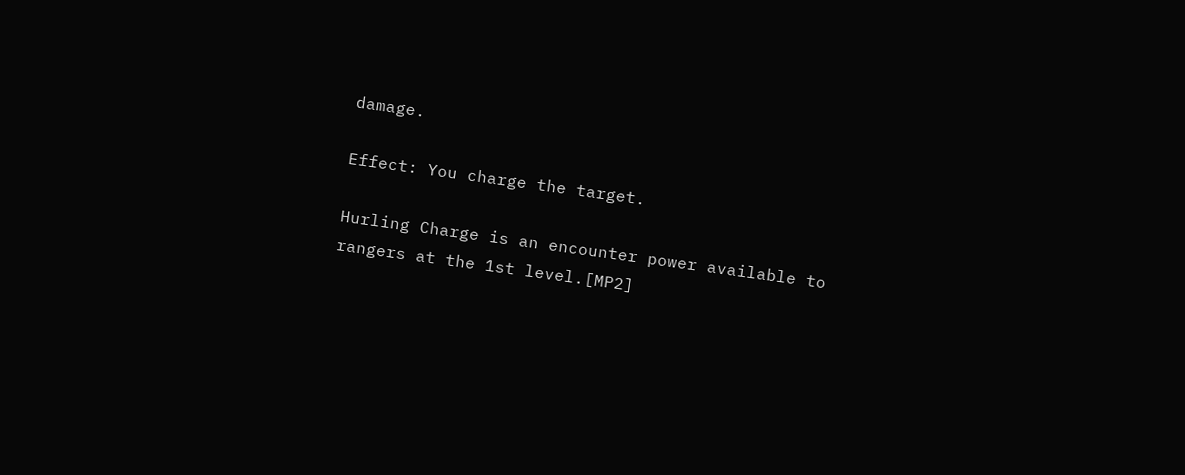damage.

Effect: You charge the target.

Hurling Charge is an encounter power available to rangers at the 1st level.[MP2]